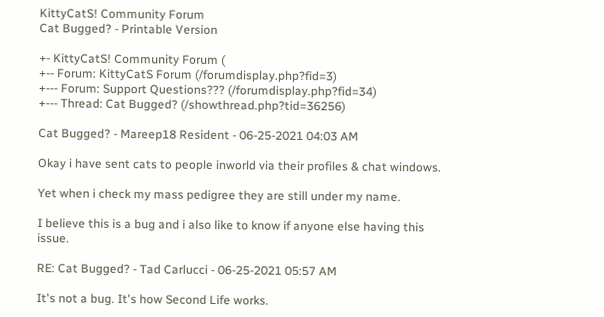KittyCatS! Community Forum
Cat Bugged? - Printable Version

+- KittyCatS! Community Forum (
+-- Forum: KittyCatS Forum (/forumdisplay.php?fid=3)
+--- Forum: Support Questions??? (/forumdisplay.php?fid=34)
+--- Thread: Cat Bugged? (/showthread.php?tid=36256)

Cat Bugged? - Mareep18 Resident - 06-25-2021 04:03 AM

Okay i have sent cats to people inworld via their profiles & chat windows.

Yet when i check my mass pedigree they are still under my name.

I believe this is a bug and i also like to know if anyone else having this issue.

RE: Cat Bugged? - Tad Carlucci - 06-25-2021 05:57 AM

It's not a bug. It's how Second Life works.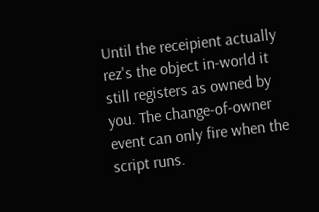Until the receipient actually rez's the object in-world it still registers as owned by you. The change-of-owner event can only fire when the script runs.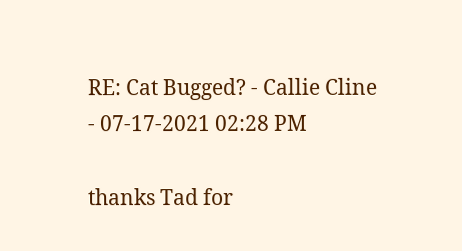RE: Cat Bugged? - Callie Cline - 07-17-2021 02:28 PM

thanks Tad for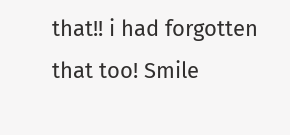that!! i had forgotten that too! Smile